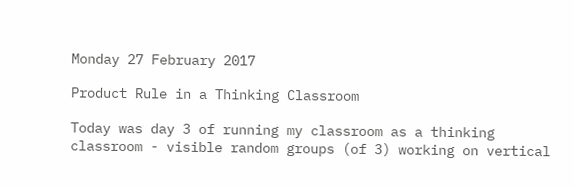Monday 27 February 2017

Product Rule in a Thinking Classroom

Today was day 3 of running my classroom as a thinking classroom - visible random groups (of 3) working on vertical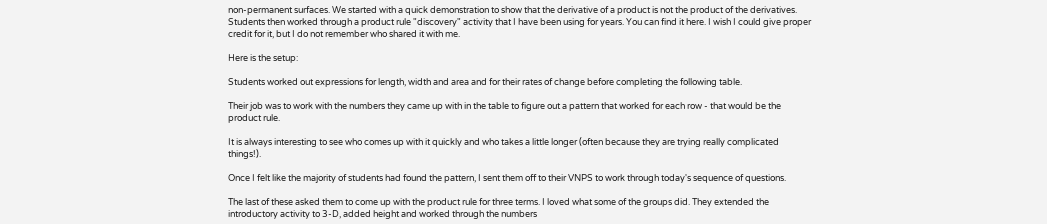non-permanent surfaces. We started with a quick demonstration to show that the derivative of a product is not the product of the derivatives. Students then worked through a product rule "discovery" activity that I have been using for years. You can find it here. I wish I could give proper credit for it, but I do not remember who shared it with me.

Here is the setup:

Students worked out expressions for length, width and area and for their rates of change before completing the following table.

Their job was to work with the numbers they came up with in the table to figure out a pattern that worked for each row - that would be the product rule.

It is always interesting to see who comes up with it quickly and who takes a little longer (often because they are trying really complicated things!).

Once I felt like the majority of students had found the pattern, I sent them off to their VNPS to work through today's sequence of questions.

The last of these asked them to come up with the product rule for three terms. I loved what some of the groups did. They extended the introductory activity to 3-D, added height and worked through the numbers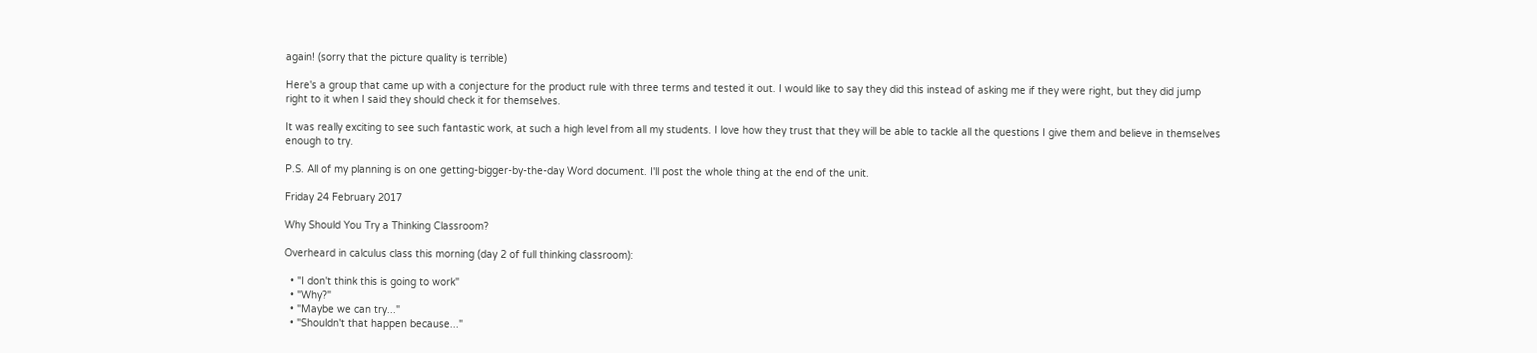again! (sorry that the picture quality is terrible)

Here's a group that came up with a conjecture for the product rule with three terms and tested it out. I would like to say they did this instead of asking me if they were right, but they did jump right to it when I said they should check it for themselves.

It was really exciting to see such fantastic work, at such a high level from all my students. I love how they trust that they will be able to tackle all the questions I give them and believe in themselves enough to try.

P.S. All of my planning is on one getting-bigger-by-the-day Word document. I'll post the whole thing at the end of the unit.

Friday 24 February 2017

Why Should You Try a Thinking Classroom?

Overheard in calculus class this morning (day 2 of full thinking classroom):

  • "I don't think this is going to work"
  • "Why?"
  • "Maybe we can try..."
  • "Shouldn't that happen because..."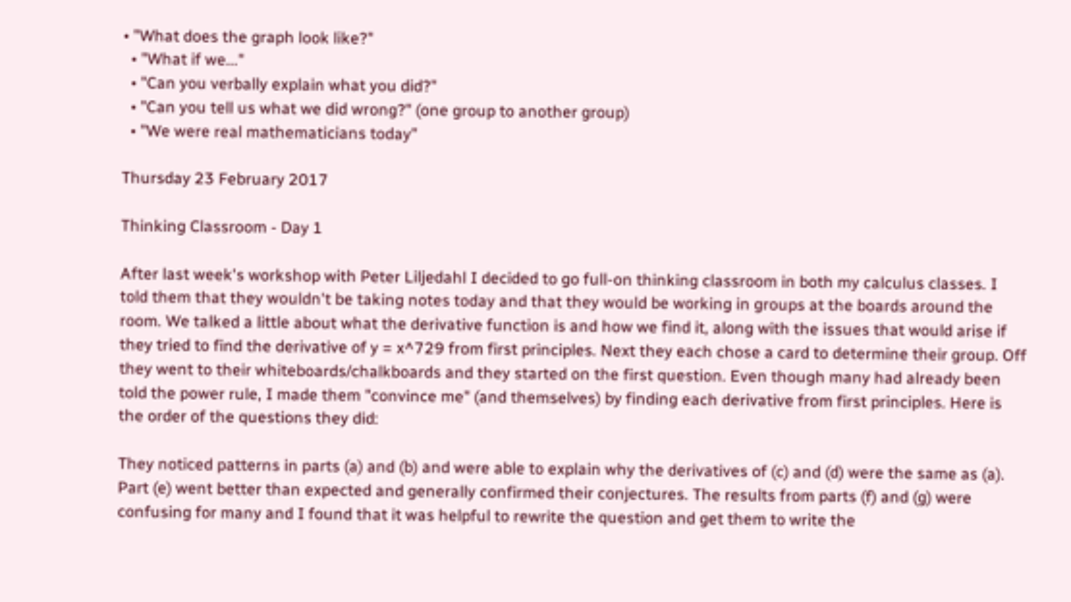• "What does the graph look like?"
  • "What if we..."
  • "Can you verbally explain what you did?"
  • "Can you tell us what we did wrong?" (one group to another group)
  • "We were real mathematicians today"

Thursday 23 February 2017

Thinking Classroom - Day 1

After last week's workshop with Peter Liljedahl I decided to go full-on thinking classroom in both my calculus classes. I told them that they wouldn't be taking notes today and that they would be working in groups at the boards around the room. We talked a little about what the derivative function is and how we find it, along with the issues that would arise if they tried to find the derivative of y = x^729 from first principles. Next they each chose a card to determine their group. Off they went to their whiteboards/chalkboards and they started on the first question. Even though many had already been told the power rule, I made them "convince me" (and themselves) by finding each derivative from first principles. Here is the order of the questions they did:

They noticed patterns in parts (a) and (b) and were able to explain why the derivatives of (c) and (d) were the same as (a). Part (e) went better than expected and generally confirmed their conjectures. The results from parts (f) and (g) were confusing for many and I found that it was helpful to rewrite the question and get them to write the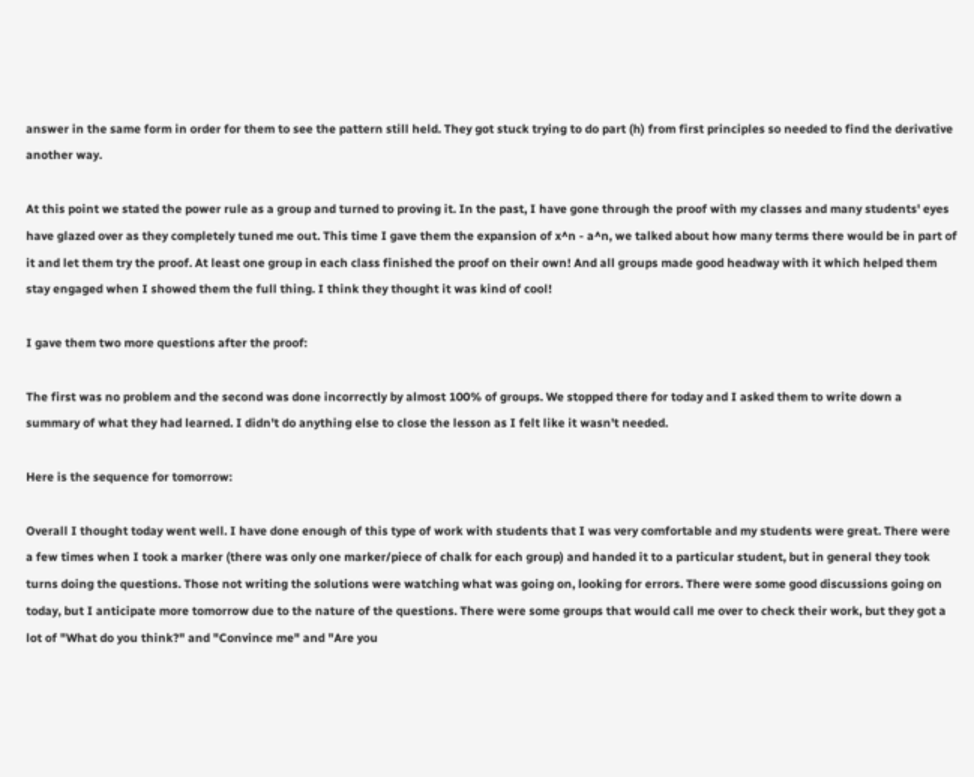answer in the same form in order for them to see the pattern still held. They got stuck trying to do part (h) from first principles so needed to find the derivative another way.

At this point we stated the power rule as a group and turned to proving it. In the past, I have gone through the proof with my classes and many students' eyes have glazed over as they completely tuned me out. This time I gave them the expansion of x^n - a^n, we talked about how many terms there would be in part of it and let them try the proof. At least one group in each class finished the proof on their own! And all groups made good headway with it which helped them stay engaged when I showed them the full thing. I think they thought it was kind of cool!

I gave them two more questions after the proof:

The first was no problem and the second was done incorrectly by almost 100% of groups. We stopped there for today and I asked them to write down a summary of what they had learned. I didn't do anything else to close the lesson as I felt like it wasn't needed.

Here is the sequence for tomorrow:

Overall I thought today went well. I have done enough of this type of work with students that I was very comfortable and my students were great. There were a few times when I took a marker (there was only one marker/piece of chalk for each group) and handed it to a particular student, but in general they took turns doing the questions. Those not writing the solutions were watching what was going on, looking for errors. There were some good discussions going on today, but I anticipate more tomorrow due to the nature of the questions. There were some groups that would call me over to check their work, but they got a lot of "What do you think?" and "Convince me" and "Are you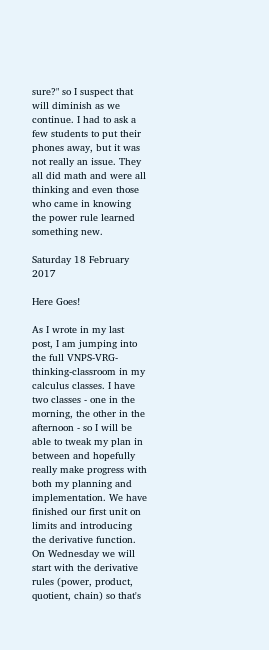sure?" so I suspect that will diminish as we continue. I had to ask a few students to put their phones away, but it was not really an issue. They all did math and were all thinking and even those who came in knowing the power rule learned something new.

Saturday 18 February 2017

Here Goes!

As I wrote in my last post, I am jumping into the full VNPS-VRG-thinking-classroom in my calculus classes. I have two classes - one in the morning, the other in the afternoon - so I will be able to tweak my plan in between and hopefully really make progress with both my planning and implementation. We have finished our first unit on limits and introducing the derivative function. On Wednesday we will start with the derivative rules (power, product, quotient, chain) so that's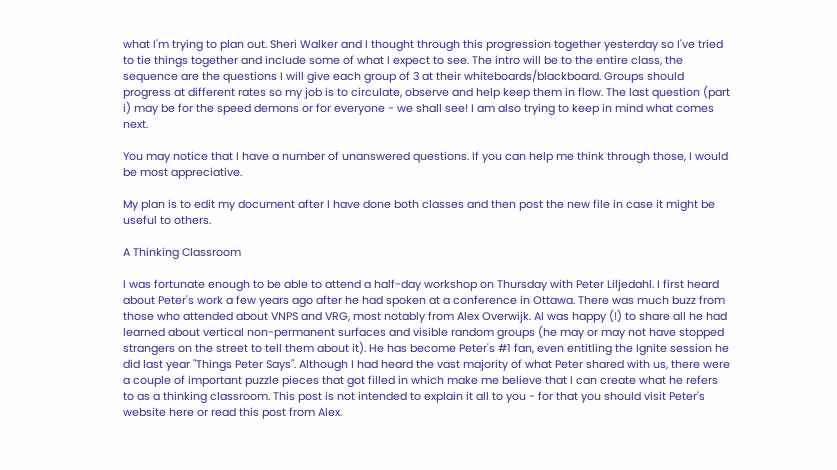what I'm trying to plan out. Sheri Walker and I thought through this progression together yesterday so I've tried to tie things together and include some of what I expect to see. The intro will be to the entire class, the sequence are the questions I will give each group of 3 at their whiteboards/blackboard. Groups should progress at different rates so my job is to circulate, observe and help keep them in flow. The last question (part i) may be for the speed demons or for everyone - we shall see! I am also trying to keep in mind what comes next.

You may notice that I have a number of unanswered questions. If you can help me think through those, I would be most appreciative.

My plan is to edit my document after I have done both classes and then post the new file in case it might be useful to others.

A Thinking Classroom

I was fortunate enough to be able to attend a half-day workshop on Thursday with Peter Liljedahl. I first heard about Peter's work a few years ago after he had spoken at a conference in Ottawa. There was much buzz from those who attended about VNPS and VRG, most notably from Alex Overwijk. Al was happy (!) to share all he had learned about vertical non-permanent surfaces and visible random groups (he may or may not have stopped strangers on the street to tell them about it). He has become Peter's #1 fan, even entitling the Ignite session he did last year "Things Peter Says". Although I had heard the vast majority of what Peter shared with us, there were a couple of important puzzle pieces that got filled in which make me believe that I can create what he refers to as a thinking classroom. This post is not intended to explain it all to you - for that you should visit Peter's website here or read this post from Alex.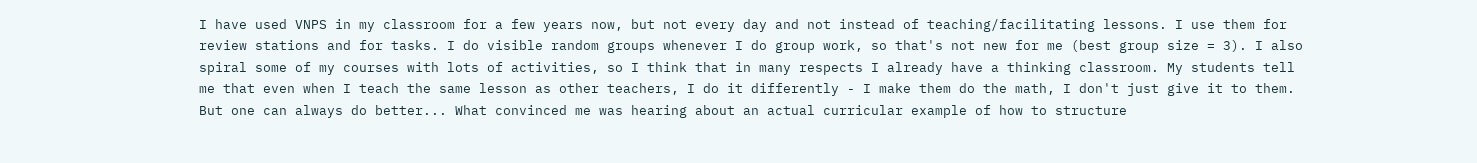I have used VNPS in my classroom for a few years now, but not every day and not instead of teaching/facilitating lessons. I use them for review stations and for tasks. I do visible random groups whenever I do group work, so that's not new for me (best group size = 3). I also spiral some of my courses with lots of activities, so I think that in many respects I already have a thinking classroom. My students tell me that even when I teach the same lesson as other teachers, I do it differently - I make them do the math, I don't just give it to them. But one can always do better... What convinced me was hearing about an actual curricular example of how to structure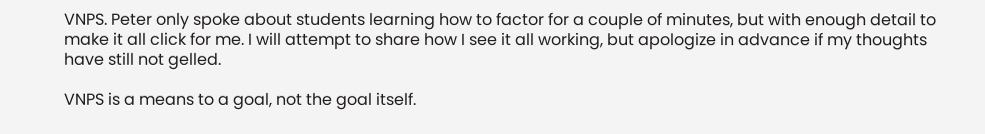VNPS. Peter only spoke about students learning how to factor for a couple of minutes, but with enough detail to make it all click for me. I will attempt to share how I see it all working, but apologize in advance if my thoughts have still not gelled.

VNPS is a means to a goal, not the goal itself.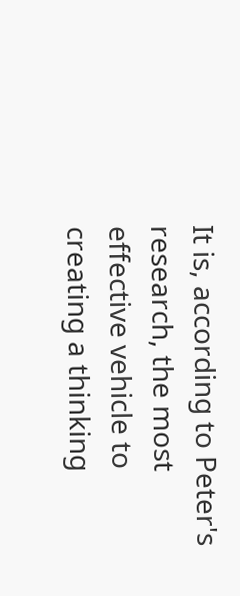It is, according to Peter's research, the most effective vehicle to creating a thinking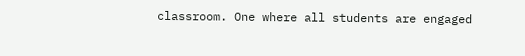classroom. One where all students are engaged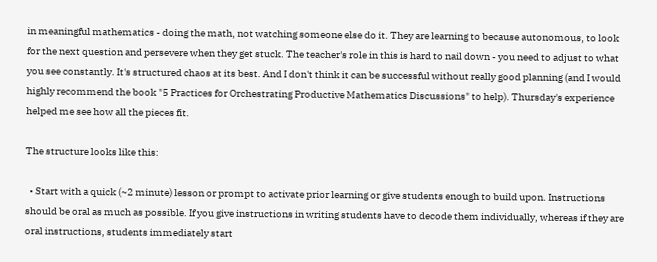in meaningful mathematics - doing the math, not watching someone else do it. They are learning to because autonomous, to look for the next question and persevere when they get stuck. The teacher's role in this is hard to nail down - you need to adjust to what you see constantly. It's structured chaos at its best. And I don't think it can be successful without really good planning (and I would highly recommend the book "5 Practices for Orchestrating Productive Mathematics Discussions" to help). Thursday's experience helped me see how all the pieces fit.

The structure looks like this:

  • Start with a quick (~2 minute) lesson or prompt to activate prior learning or give students enough to build upon. Instructions should be oral as much as possible. If you give instructions in writing students have to decode them individually, whereas if they are oral instructions, students immediately start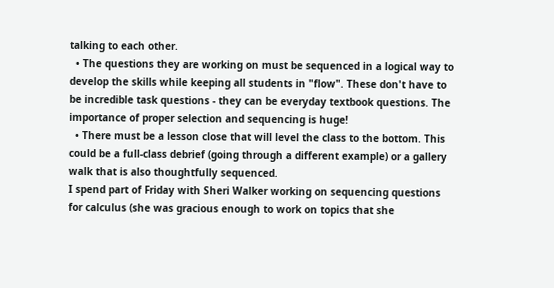talking to each other.
  • The questions they are working on must be sequenced in a logical way to develop the skills while keeping all students in "flow". These don't have to be incredible task questions - they can be everyday textbook questions. The importance of proper selection and sequencing is huge!
  • There must be a lesson close that will level the class to the bottom. This could be a full-class debrief (going through a different example) or a gallery walk that is also thoughtfully sequenced.
I spend part of Friday with Sheri Walker working on sequencing questions for calculus (she was gracious enough to work on topics that she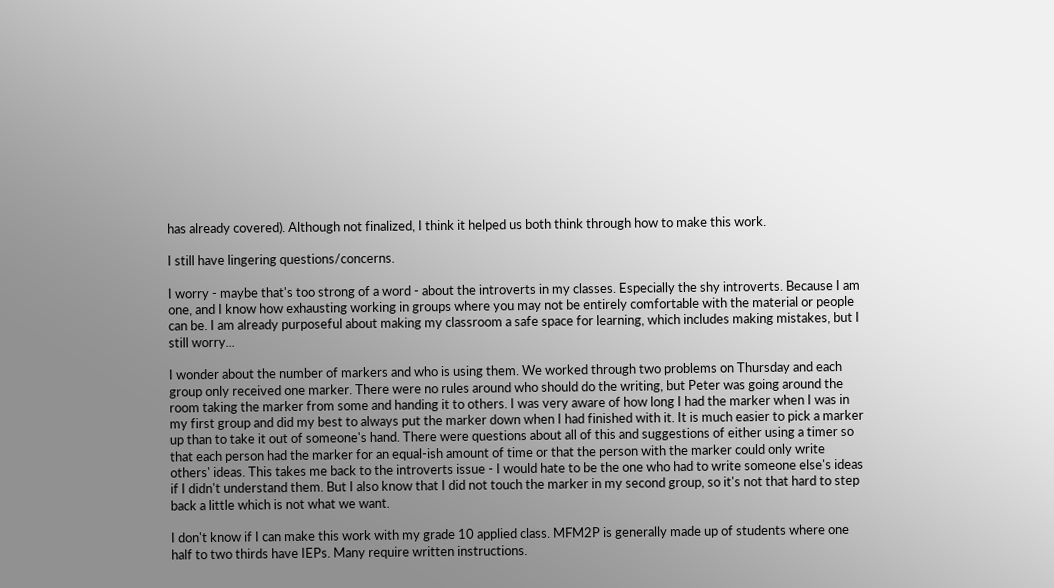has already covered). Although not finalized, I think it helped us both think through how to make this work.

I still have lingering questions/concerns.

I worry - maybe that's too strong of a word - about the introverts in my classes. Especially the shy introverts. Because I am one, and I know how exhausting working in groups where you may not be entirely comfortable with the material or people can be. I am already purposeful about making my classroom a safe space for learning, which includes making mistakes, but I still worry...

I wonder about the number of markers and who is using them. We worked through two problems on Thursday and each group only received one marker. There were no rules around who should do the writing, but Peter was going around the room taking the marker from some and handing it to others. I was very aware of how long I had the marker when I was in my first group and did my best to always put the marker down when I had finished with it. It is much easier to pick a marker up than to take it out of someone's hand. There were questions about all of this and suggestions of either using a timer so that each person had the marker for an equal-ish amount of time or that the person with the marker could only write others' ideas. This takes me back to the introverts issue - I would hate to be the one who had to write someone else's ideas if I didn't understand them. But I also know that I did not touch the marker in my second group, so it's not that hard to step back a little which is not what we want.

I don't know if I can make this work with my grade 10 applied class. MFM2P is generally made up of students where one half to two thirds have IEPs. Many require written instructions.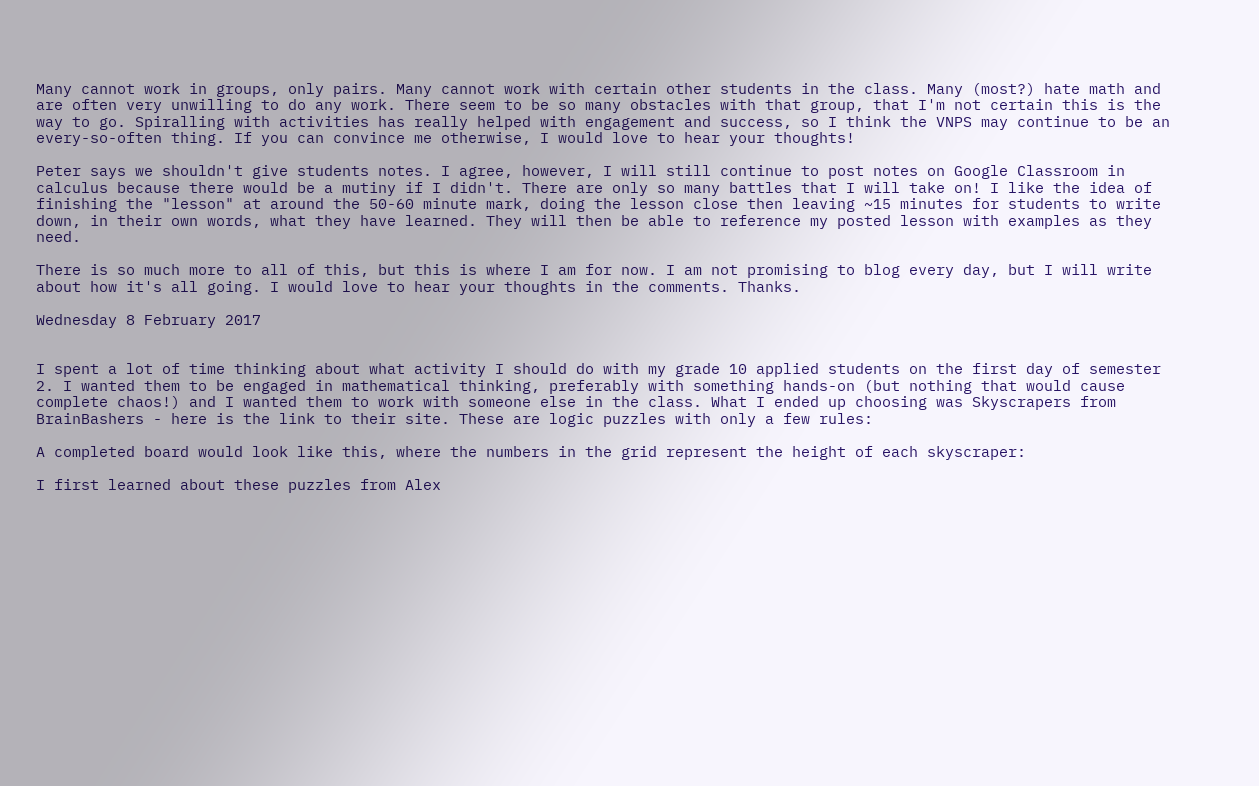Many cannot work in groups, only pairs. Many cannot work with certain other students in the class. Many (most?) hate math and are often very unwilling to do any work. There seem to be so many obstacles with that group, that I'm not certain this is the way to go. Spiralling with activities has really helped with engagement and success, so I think the VNPS may continue to be an every-so-often thing. If you can convince me otherwise, I would love to hear your thoughts!

Peter says we shouldn't give students notes. I agree, however, I will still continue to post notes on Google Classroom in calculus because there would be a mutiny if I didn't. There are only so many battles that I will take on! I like the idea of finishing the "lesson" at around the 50-60 minute mark, doing the lesson close then leaving ~15 minutes for students to write down, in their own words, what they have learned. They will then be able to reference my posted lesson with examples as they need.

There is so much more to all of this, but this is where I am for now. I am not promising to blog every day, but I will write about how it's all going. I would love to hear your thoughts in the comments. Thanks.

Wednesday 8 February 2017


I spent a lot of time thinking about what activity I should do with my grade 10 applied students on the first day of semester 2. I wanted them to be engaged in mathematical thinking, preferably with something hands-on (but nothing that would cause complete chaos!) and I wanted them to work with someone else in the class. What I ended up choosing was Skyscrapers from BrainBashers - here is the link to their site. These are logic puzzles with only a few rules:

A completed board would look like this, where the numbers in the grid represent the height of each skyscraper:

I first learned about these puzzles from Alex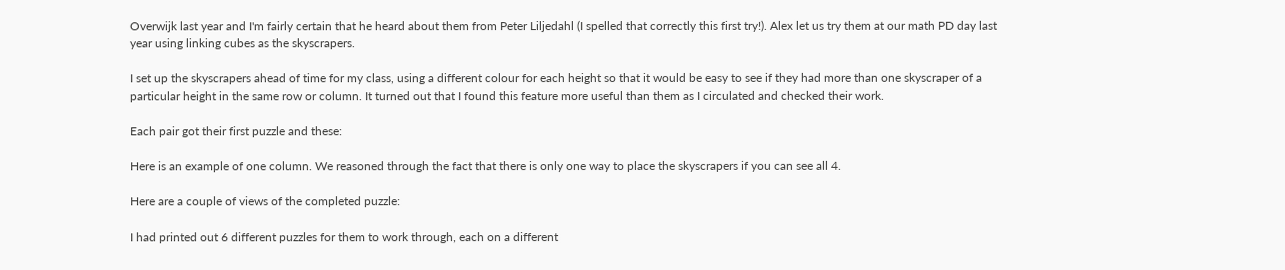Overwijk last year and I'm fairly certain that he heard about them from Peter Liljedahl (I spelled that correctly this first try!). Alex let us try them at our math PD day last year using linking cubes as the skyscrapers.

I set up the skyscrapers ahead of time for my class, using a different colour for each height so that it would be easy to see if they had more than one skyscraper of a particular height in the same row or column. It turned out that I found this feature more useful than them as I circulated and checked their work.

Each pair got their first puzzle and these:

Here is an example of one column. We reasoned through the fact that there is only one way to place the skyscrapers if you can see all 4.

Here are a couple of views of the completed puzzle:

I had printed out 6 different puzzles for them to work through, each on a different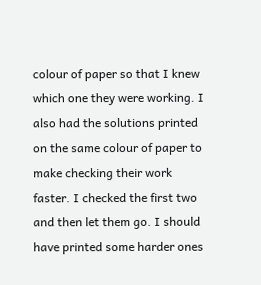colour of paper so that I knew which one they were working. I also had the solutions printed on the same colour of paper to make checking their work faster. I checked the first two and then let them go. I should have printed some harder ones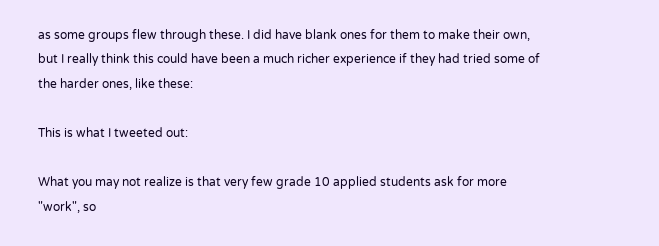as some groups flew through these. I did have blank ones for them to make their own, but I really think this could have been a much richer experience if they had tried some of the harder ones, like these:

This is what I tweeted out:

What you may not realize is that very few grade 10 applied students ask for more "work", so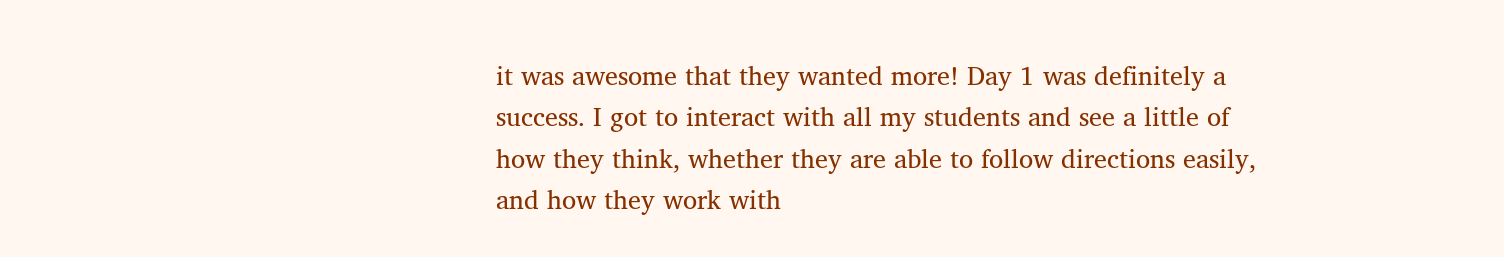it was awesome that they wanted more! Day 1 was definitely a success. I got to interact with all my students and see a little of how they think, whether they are able to follow directions easily, and how they work with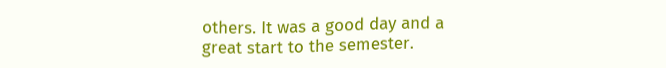others. It was a good day and a great start to the semester.